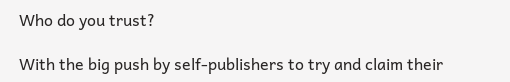Who do you trust?

With the big push by self-publishers to try and claim their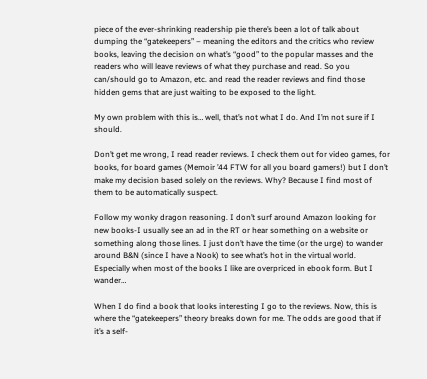piece of the ever-shrinking readership pie there’s been a lot of talk about dumping the “gatekeepers” – meaning the editors and the critics who review books, leaving the decision on what’s “good” to the popular masses and the readers who will leave reviews of what they purchase and read. So you can/should go to Amazon, etc. and read the reader reviews and find those hidden gems that are just waiting to be exposed to the light.

My own problem with this is… well, that’s not what I do. And I’m not sure if I should.

Don’t get me wrong, I read reader reviews. I check them out for video games, for books, for board games (Memoir ’44 FTW for all you board gamers!) but I don’t make my decision based solely on the reviews. Why? Because I find most of them to be automatically suspect.

Follow my wonky dragon reasoning. I don’t surf around Amazon looking for new books-I usually see an ad in the RT or hear something on a website or something along those lines. I just don’t have the time (or the urge) to wander around B&N (since I have a Nook) to see what’s hot in the virtual world. Especially when most of the books I like are overpriced in ebook form. But I wander…

When I do find a book that looks interesting I go to the reviews. Now, this is where the “gatekeepers” theory breaks down for me. The odds are good that if it’s a self-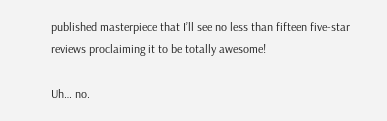published masterpiece that I’ll see no less than fifteen five-star reviews proclaiming it to be totally awesome!

Uh… no.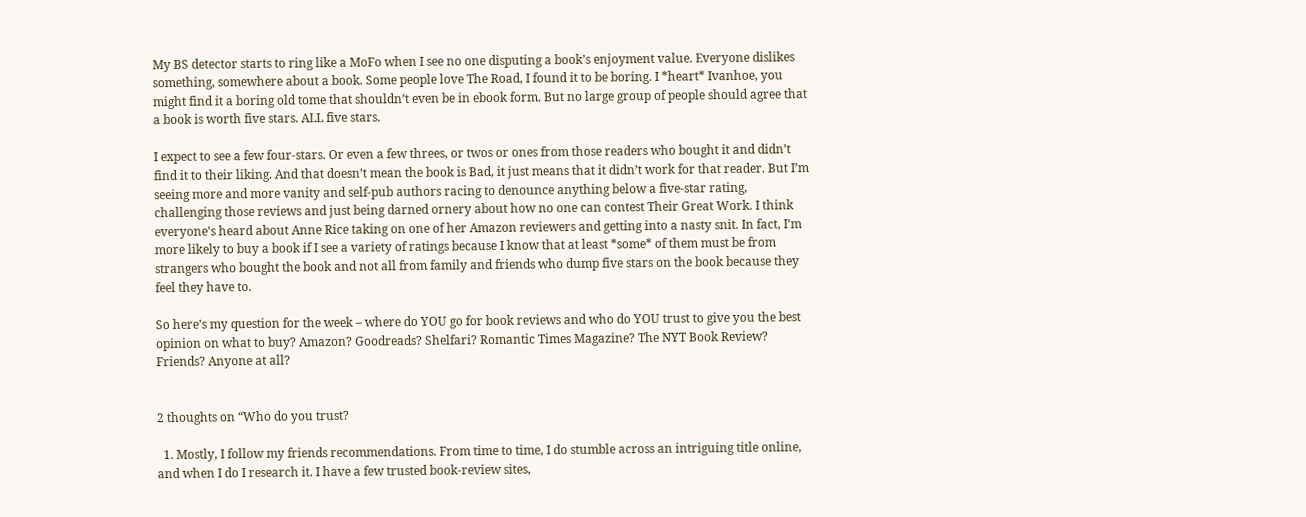My BS detector starts to ring like a MoFo when I see no one disputing a book’s enjoyment value. Everyone dislikes something, somewhere about a book. Some people love The Road, I found it to be boring. I *heart* Ivanhoe, you might find it a boring old tome that shouldn’t even be in ebook form. But no large group of people should agree that a book is worth five stars. ALL five stars.

I expect to see a few four-stars. Or even a few threes, or twos or ones from those readers who bought it and didn’t find it to their liking. And that doesn’t mean the book is Bad, it just means that it didn’t work for that reader. But I’m seeing more and more vanity and self-pub authors racing to denounce anything below a five-star rating, challenging those reviews and just being darned ornery about how no one can contest Their Great Work. I think everyone’s heard about Anne Rice taking on one of her Amazon reviewers and getting into a nasty snit. In fact, I’m more likely to buy a book if I see a variety of ratings because I know that at least *some* of them must be from strangers who bought the book and not all from family and friends who dump five stars on the book because they feel they have to.

So here’s my question for the week – where do YOU go for book reviews and who do YOU trust to give you the best opinion on what to buy? Amazon? Goodreads? Shelfari? Romantic Times Magazine? The NYT Book Review? Friends? Anyone at all?


2 thoughts on “Who do you trust?

  1. Mostly, I follow my friends recommendations. From time to time, I do stumble across an intriguing title online, and when I do I research it. I have a few trusted book-review sites,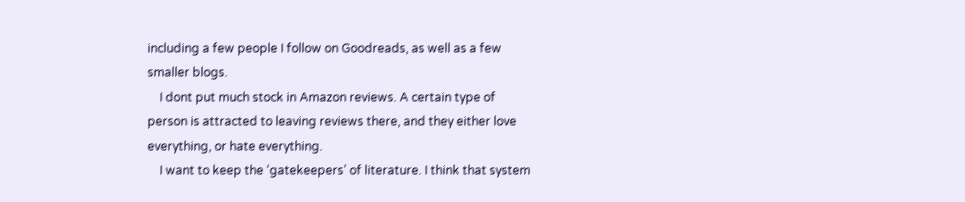including a few people I follow on Goodreads, as well as a few smaller blogs.
    I dont put much stock in Amazon reviews. A certain type of person is attracted to leaving reviews there, and they either love everything, or hate everything.
    I want to keep the ‘gatekeepers’ of literature. I think that system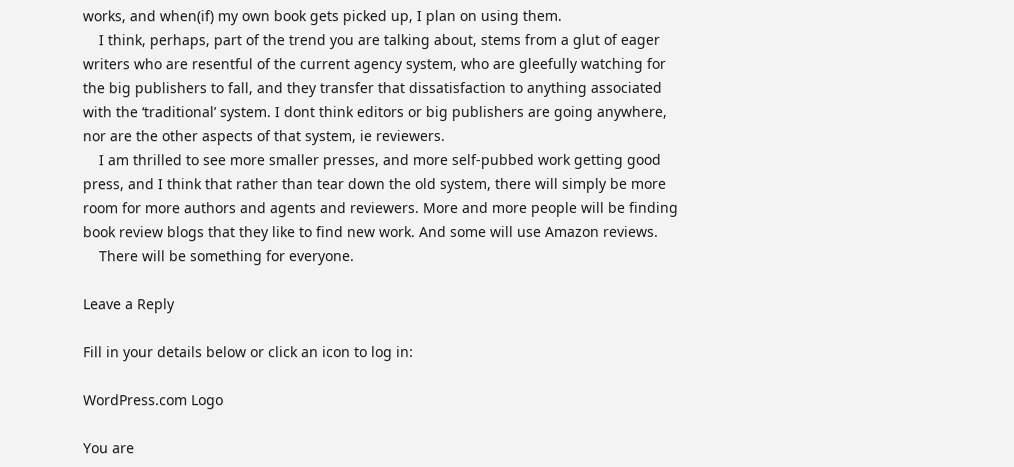works, and when(if) my own book gets picked up, I plan on using them.
    I think, perhaps, part of the trend you are talking about, stems from a glut of eager writers who are resentful of the current agency system, who are gleefully watching for the big publishers to fall, and they transfer that dissatisfaction to anything associated with the ‘traditional’ system. I dont think editors or big publishers are going anywhere, nor are the other aspects of that system, ie reviewers.
    I am thrilled to see more smaller presses, and more self-pubbed work getting good press, and I think that rather than tear down the old system, there will simply be more room for more authors and agents and reviewers. More and more people will be finding book review blogs that they like to find new work. And some will use Amazon reviews.
    There will be something for everyone.

Leave a Reply

Fill in your details below or click an icon to log in:

WordPress.com Logo

You are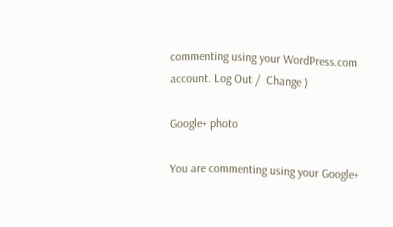commenting using your WordPress.com account. Log Out /  Change )

Google+ photo

You are commenting using your Google+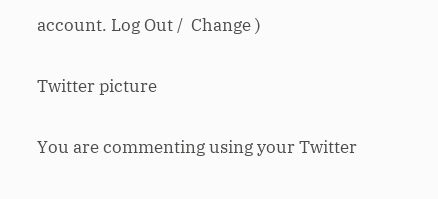account. Log Out /  Change )

Twitter picture

You are commenting using your Twitter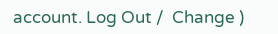account. Log Out /  Change )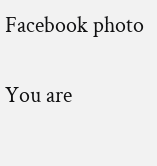Facebook photo

You are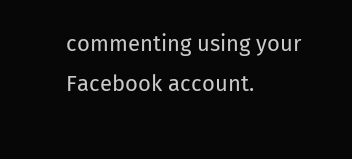commenting using your Facebook account.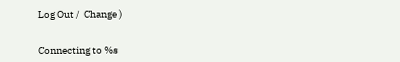Log Out /  Change )


Connecting to %s